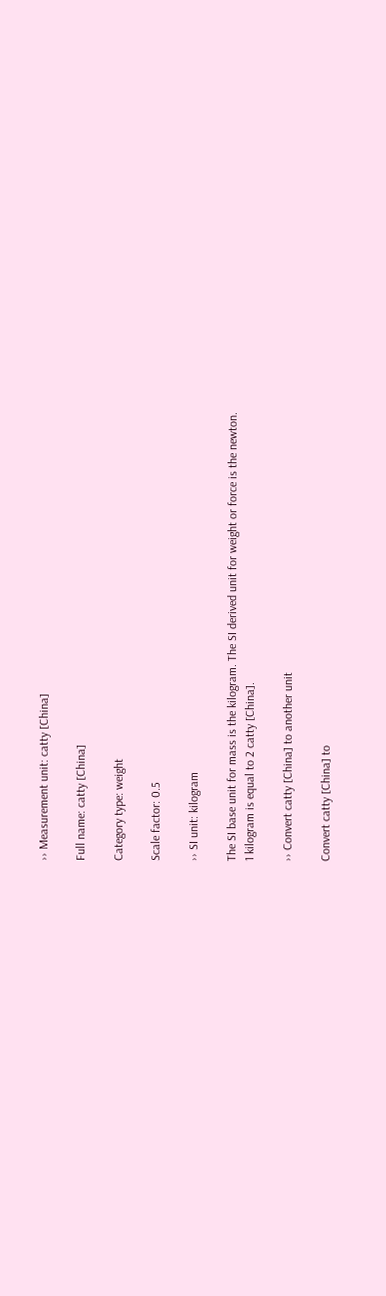›› Measurement unit: catty [China]

Full name: catty [China]

Category type: weight

Scale factor: 0.5

›› SI unit: kilogram

The SI base unit for mass is the kilogram. The SI derived unit for weight or force is the newton.
1 kilogram is equal to 2 catty [China].

›› Convert catty [China] to another unit

Convert catty [China] to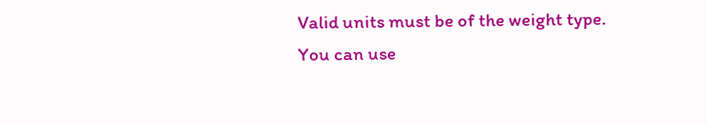Valid units must be of the weight type.
You can use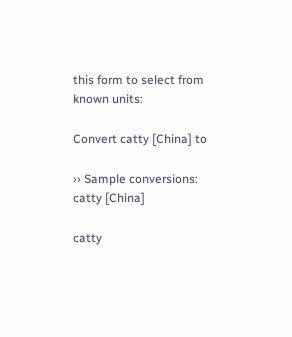this form to select from known units:

Convert catty [China] to

›› Sample conversions: catty [China]

catty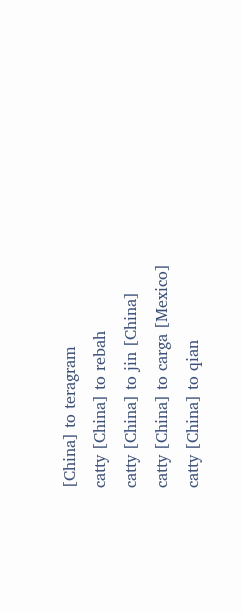[China] to teragram
catty [China] to rebah
catty [China] to jin [China]
catty [China] to carga [Mexico]
catty [China] to qian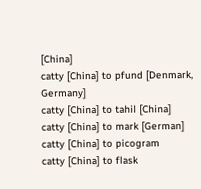[China]
catty [China] to pfund [Denmark, Germany]
catty [China] to tahil [China]
catty [China] to mark [German]
catty [China] to picogram
catty [China] to flask